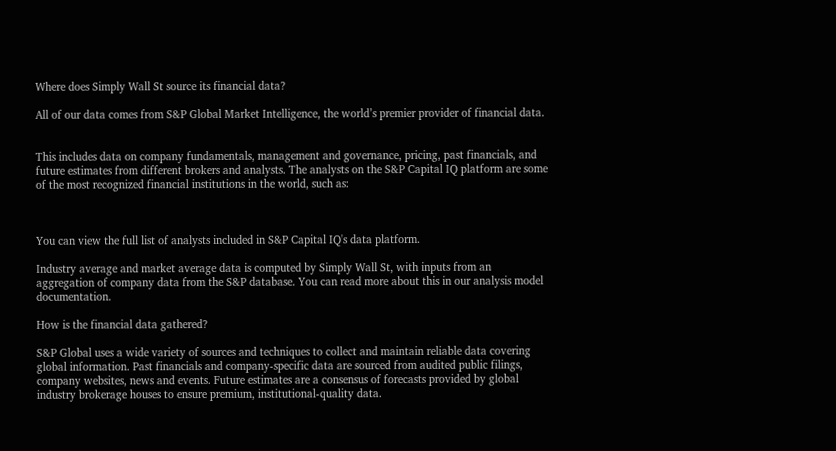Where does Simply Wall St source its financial data?

All of our data comes from S&P Global Market Intelligence, the world’s premier provider of financial data.


This includes data on company fundamentals, management and governance, pricing, past financials, and future estimates from different brokers and analysts. The analysts on the S&P Capital IQ platform are some of the most recognized financial institutions in the world, such as:



You can view the full list of analysts included in S&P Capital IQ's data platform.

Industry average and market average data is computed by Simply Wall St, with inputs from an aggregation of company data from the S&P database. You can read more about this in our analysis model documentation.

How is the financial data gathered?

S&P Global uses a wide variety of sources and techniques to collect and maintain reliable data covering global information. Past financials and company-specific data are sourced from audited public filings, company websites, news and events. Future estimates are a consensus of forecasts provided by global industry brokerage houses to ensure premium, institutional-quality data.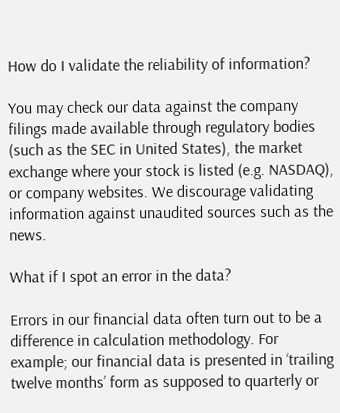How do I validate the reliability of information?

You may check our data against the company filings made available through regulatory bodies (such as the SEC in United States), the market exchange where your stock is listed (e.g. NASDAQ), or company websites. We discourage validating information against unaudited sources such as the news.

What if I spot an error in the data?

Errors in our financial data often turn out to be a difference in calculation methodology. For example; our financial data is presented in ‘trailing twelve months’ form as supposed to quarterly or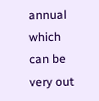annual which can be very out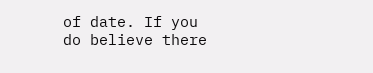of date. If you do believe there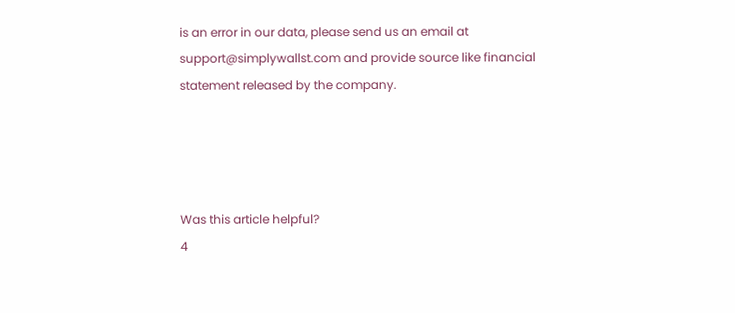is an error in our data, please send us an email at support@simplywallst.com and provide source like financial statement released by the company.




Was this article helpful?
4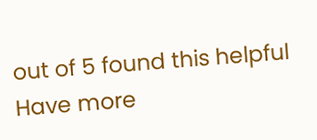out of 5 found this helpful
Have more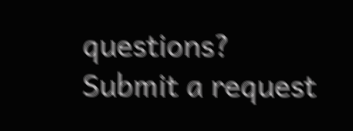questions? Submit a request